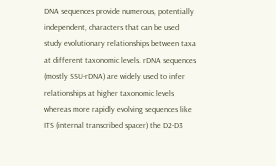DNA sequences provide numerous, potentially independent, characters that can be used study evolutionary relationships between taxa at different taxonomic levels. rDNA sequences (mostly SSU-rDNA) are widely used to infer relationships at higher taxonomic levels whereas more rapidly evolving sequences like ITS (internal transcribed spacer) the D2-D3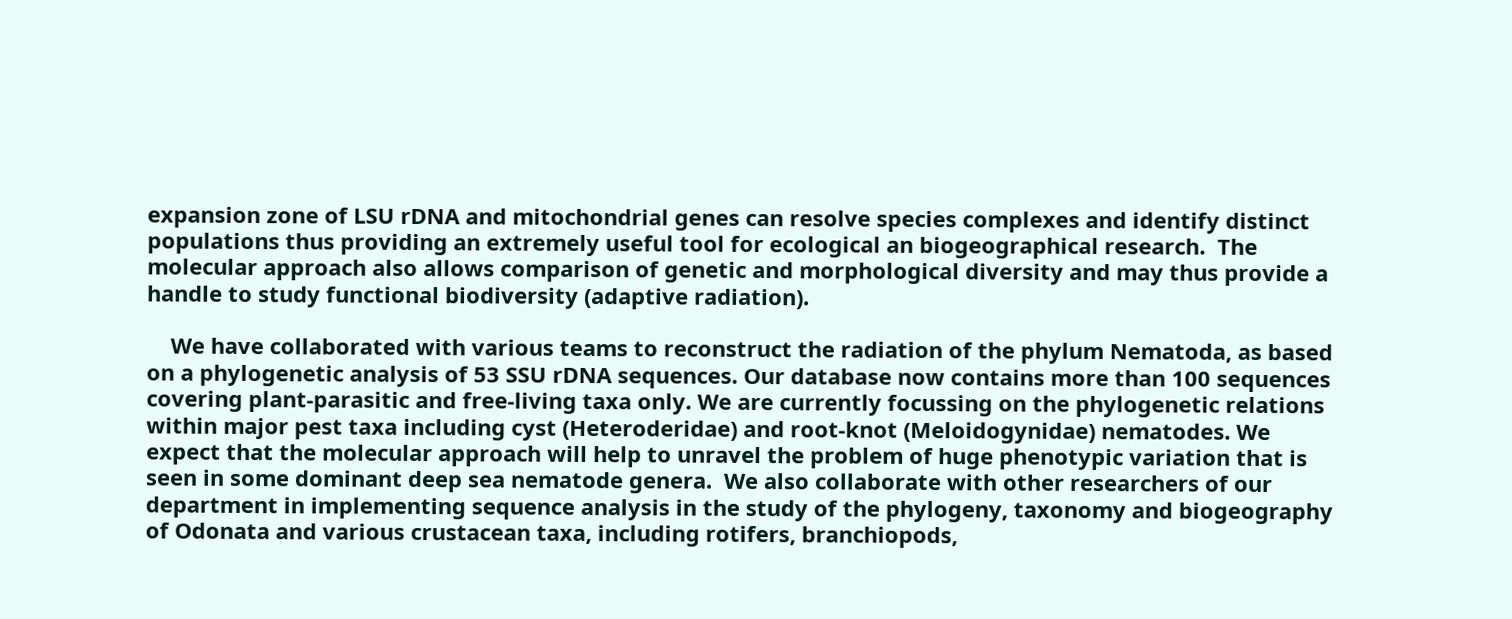expansion zone of LSU rDNA and mitochondrial genes can resolve species complexes and identify distinct populations thus providing an extremely useful tool for ecological an biogeographical research.  The molecular approach also allows comparison of genetic and morphological diversity and may thus provide a handle to study functional biodiversity (adaptive radiation).

    We have collaborated with various teams to reconstruct the radiation of the phylum Nematoda, as based on a phylogenetic analysis of 53 SSU rDNA sequences. Our database now contains more than 100 sequences covering plant-parasitic and free-living taxa only. We are currently focussing on the phylogenetic relations within major pest taxa including cyst (Heteroderidae) and root-knot (Meloidogynidae) nematodes. We expect that the molecular approach will help to unravel the problem of huge phenotypic variation that is seen in some dominant deep sea nematode genera.  We also collaborate with other researchers of our department in implementing sequence analysis in the study of the phylogeny, taxonomy and biogeography of Odonata and various crustacean taxa, including rotifers, branchiopods,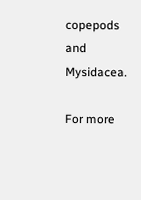copepods and Mysidacea.

For more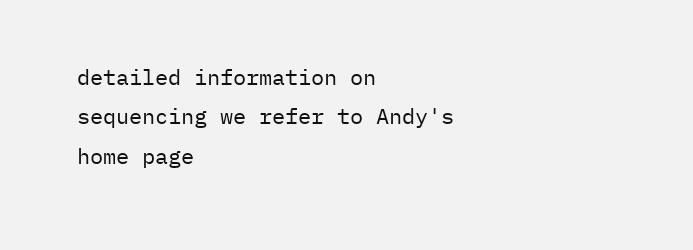detailed information on sequencing we refer to Andy's home page